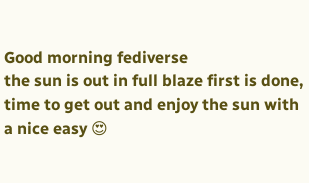Good morning fediverse
the sun is out in full blaze first is done, time to get out and enjoy the sun with a nice easy 😍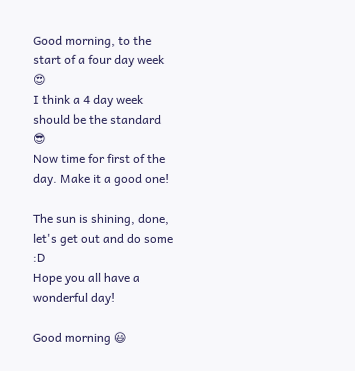Good morning, to the start of a four day week 😍
I think a 4 day week should be the standard 😎
Now time for first of the day. Make it a good one!

The sun is shining, done, let's get out and do some :D
Hope you all have a wonderful day!

Good morning 😃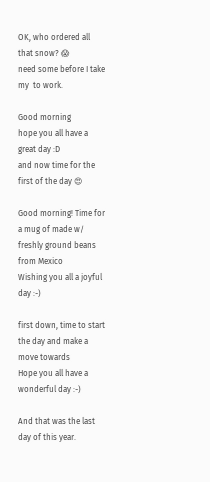OK, who ordered all that snow? 😱
need some before I take my  to work.

Good morning
hope you all have a great day :D
and now time for the first of the day 😍

Good morning! Time for a mug of made w/ freshly ground beans from Mexico
Wishing you all a joyful day :-)

first down, time to start the day and make a move towards
Hope you all have a wonderful day :-)

And that was the last day of this year.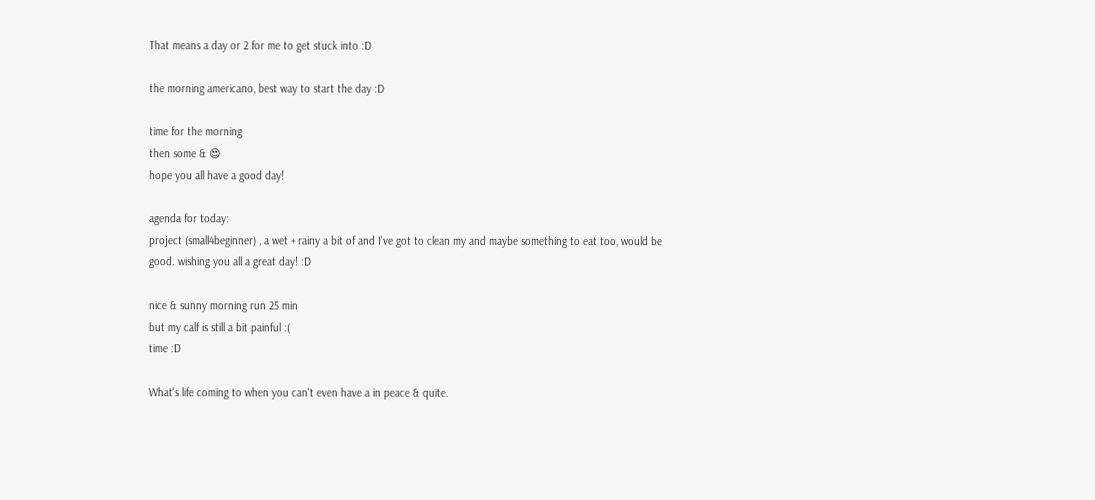That means a day or 2 for me to get stuck into :D

the morning americano, best way to start the day :D

time for the morning
then some & 😍
hope you all have a good day!

agenda for today:
project (small4beginner) , a wet + rainy a bit of and I've got to clean my and maybe something to eat too, would be good. wishing you all a great day! :D

nice & sunny morning run 25 min
but my calf is still a bit painful :(
time :D

What's life coming to when you can't even have a in peace & quite.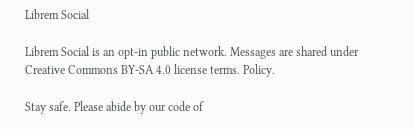Librem Social

Librem Social is an opt-in public network. Messages are shared under Creative Commons BY-SA 4.0 license terms. Policy.

Stay safe. Please abide by our code of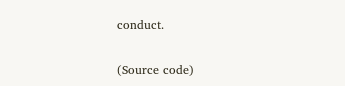conduct.

(Source code)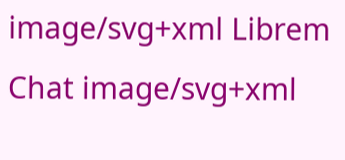image/svg+xml Librem Chat image/svg+xml